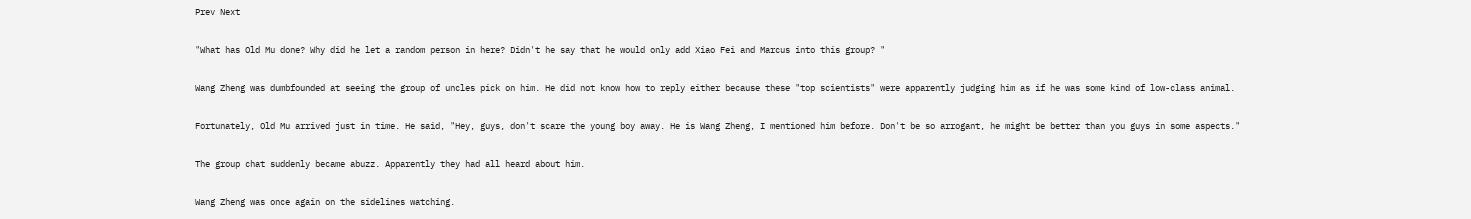Prev Next

"What has Old Mu done? Why did he let a random person in here? Didn't he say that he would only add Xiao Fei and Marcus into this group? "

Wang Zheng was dumbfounded at seeing the group of uncles pick on him. He did not know how to reply either because these "top scientists" were apparently judging him as if he was some kind of low-class animal.

Fortunately, Old Mu arrived just in time. He said, "Hey, guys, don't scare the young boy away. He is Wang Zheng, I mentioned him before. Don't be so arrogant, he might be better than you guys in some aspects."

The group chat suddenly became abuzz. Apparently they had all heard about him.

Wang Zheng was once again on the sidelines watching.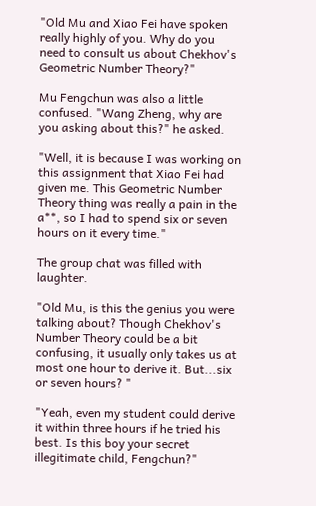"Old Mu and Xiao Fei have spoken really highly of you. Why do you need to consult us about Chekhov's Geometric Number Theory?"

Mu Fengchun was also a little confused. "Wang Zheng, why are you asking about this?" he asked.

"Well, it is because I was working on this assignment that Xiao Fei had given me. This Geometric Number Theory thing was really a pain in the a**, so I had to spend six or seven hours on it every time."

The group chat was filled with laughter.

"Old Mu, is this the genius you were talking about? Though Chekhov's Number Theory could be a bit confusing, it usually only takes us at most one hour to derive it. But...six or seven hours? "

"Yeah, even my student could derive it within three hours if he tried his best. Is this boy your secret illegitimate child, Fengchun?"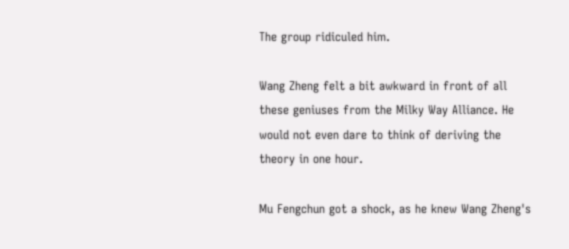The group ridiculed him.

Wang Zheng felt a bit awkward in front of all these geniuses from the Milky Way Alliance. He would not even dare to think of deriving the theory in one hour.

Mu Fengchun got a shock, as he knew Wang Zheng's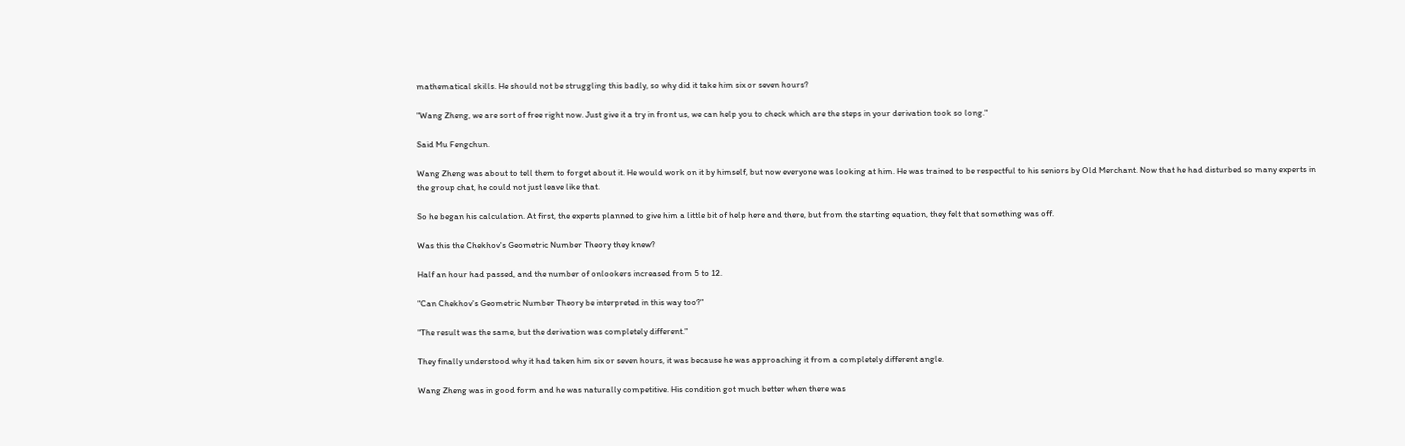mathematical skills. He should not be struggling this badly, so why did it take him six or seven hours?

"Wang Zheng, we are sort of free right now. Just give it a try in front us, we can help you to check which are the steps in your derivation took so long."

Said Mu Fengchun.

Wang Zheng was about to tell them to forget about it. He would work on it by himself, but now everyone was looking at him. He was trained to be respectful to his seniors by Old Merchant. Now that he had disturbed so many experts in the group chat, he could not just leave like that.

So he began his calculation. At first, the experts planned to give him a little bit of help here and there, but from the starting equation, they felt that something was off.

Was this the Chekhov's Geometric Number Theory they knew?

Half an hour had passed, and the number of onlookers increased from 5 to 12.

"Can Chekhov's Geometric Number Theory be interpreted in this way too?"

"The result was the same, but the derivation was completely different."

They finally understood why it had taken him six or seven hours, it was because he was approaching it from a completely different angle.

Wang Zheng was in good form and he was naturally competitive. His condition got much better when there was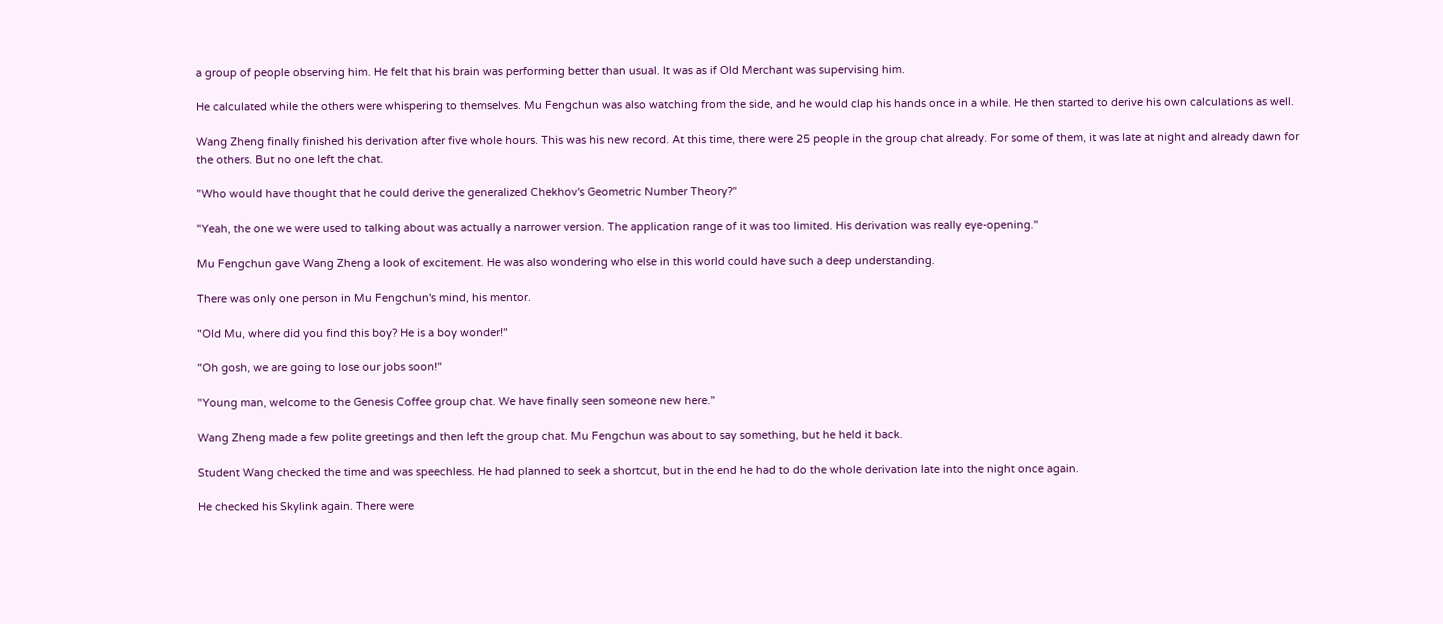a group of people observing him. He felt that his brain was performing better than usual. It was as if Old Merchant was supervising him.

He calculated while the others were whispering to themselves. Mu Fengchun was also watching from the side, and he would clap his hands once in a while. He then started to derive his own calculations as well.

Wang Zheng finally finished his derivation after five whole hours. This was his new record. At this time, there were 25 people in the group chat already. For some of them, it was late at night and already dawn for the others. But no one left the chat.

"Who would have thought that he could derive the generalized Chekhov's Geometric Number Theory?"

"Yeah, the one we were used to talking about was actually a narrower version. The application range of it was too limited. His derivation was really eye-opening."

Mu Fengchun gave Wang Zheng a look of excitement. He was also wondering who else in this world could have such a deep understanding.

There was only one person in Mu Fengchun's mind, his mentor.

"Old Mu, where did you find this boy? He is a boy wonder!"

"Oh gosh, we are going to lose our jobs soon!"

"Young man, welcome to the Genesis Coffee group chat. We have finally seen someone new here."

Wang Zheng made a few polite greetings and then left the group chat. Mu Fengchun was about to say something, but he held it back.

Student Wang checked the time and was speechless. He had planned to seek a shortcut, but in the end he had to do the whole derivation late into the night once again.

He checked his Skylink again. There were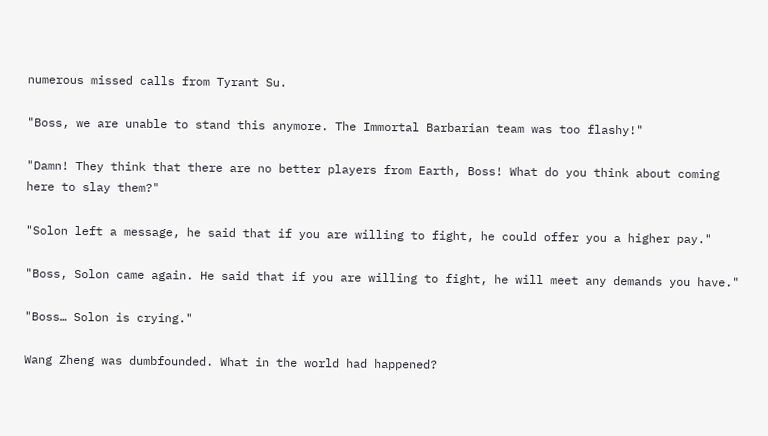numerous missed calls from Tyrant Su.

"Boss, we are unable to stand this anymore. The Immortal Barbarian team was too flashy!"

"Damn! They think that there are no better players from Earth, Boss! What do you think about coming here to slay them?"

"Solon left a message, he said that if you are willing to fight, he could offer you a higher pay."

"Boss, Solon came again. He said that if you are willing to fight, he will meet any demands you have."

"Boss… Solon is crying."

Wang Zheng was dumbfounded. What in the world had happened?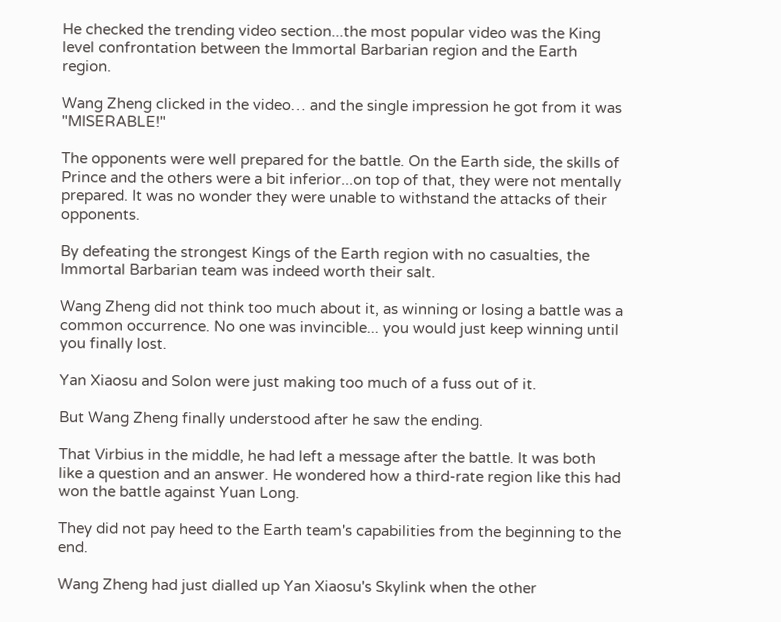He checked the trending video section...the most popular video was the King level confrontation between the Immortal Barbarian region and the Earth region.

Wang Zheng clicked in the video… and the single impression he got from it was "MISERABLE!"

The opponents were well prepared for the battle. On the Earth side, the skills of Prince and the others were a bit inferior...on top of that, they were not mentally prepared. It was no wonder they were unable to withstand the attacks of their opponents.

By defeating the strongest Kings of the Earth region with no casualties, the Immortal Barbarian team was indeed worth their salt.

Wang Zheng did not think too much about it, as winning or losing a battle was a common occurrence. No one was invincible... you would just keep winning until you finally lost.

Yan Xiaosu and Solon were just making too much of a fuss out of it.

But Wang Zheng finally understood after he saw the ending.

That Virbius in the middle, he had left a message after the battle. It was both like a question and an answer. He wondered how a third-rate region like this had won the battle against Yuan Long.

They did not pay heed to the Earth team's capabilities from the beginning to the end.

Wang Zheng had just dialled up Yan Xiaosu's Skylink when the other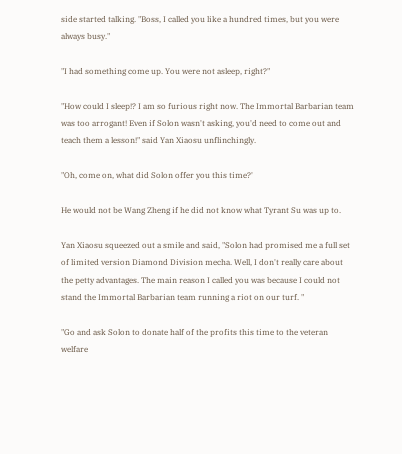side started talking. "Boss, I called you like a hundred times, but you were always busy."

"I had something come up. You were not asleep, right?"

"How could I sleep!? I am so furious right now. The Immortal Barbarian team was too arrogant! Even if Solon wasn't asking, you'd need to come out and teach them a lesson!" said Yan Xiaosu unflinchingly.

"Oh, come on, what did Solon offer you this time?'

He would not be Wang Zheng if he did not know what Tyrant Su was up to.

Yan Xiaosu squeezed out a smile and said, "Solon had promised me a full set of limited version Diamond Division mecha. Well, I don't really care about the petty advantages. The main reason I called you was because I could not stand the Immortal Barbarian team running a riot on our turf. "

"Go and ask Solon to donate half of the profits this time to the veteran welfare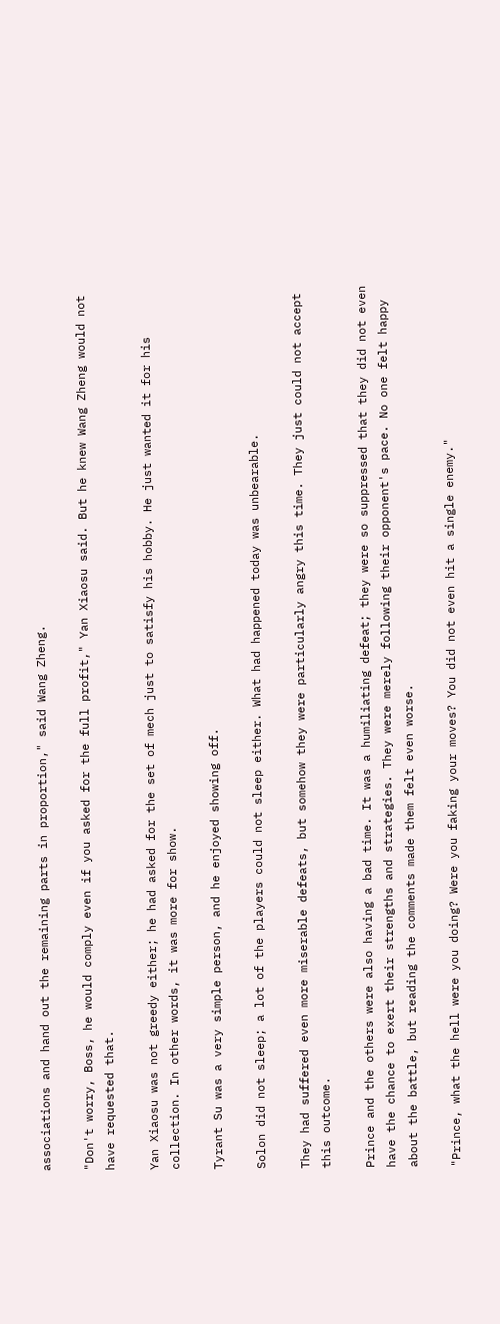associations and hand out the remaining parts in proportion," said Wang Zheng.

"Don't worry, Boss, he would comply even if you asked for the full profit," Yan Xiaosu said. But he knew Wang Zheng would not have requested that.

Yan Xiaosu was not greedy either; he had asked for the set of mech just to satisfy his hobby. He just wanted it for his collection. In other words, it was more for show.

Tyrant Su was a very simple person, and he enjoyed showing off.

Solon did not sleep; a lot of the players could not sleep either. What had happened today was unbearable.

They had suffered even more miserable defeats, but somehow they were particularly angry this time. They just could not accept this outcome.

Prince and the others were also having a bad time. It was a humiliating defeat; they were so suppressed that they did not even have the chance to exert their strengths and strategies. They were merely following their opponent's pace. No one felt happy about the battle, but reading the comments made them felt even worse.

"Prince, what the hell were you doing? Were you faking your moves? You did not even hit a single enemy."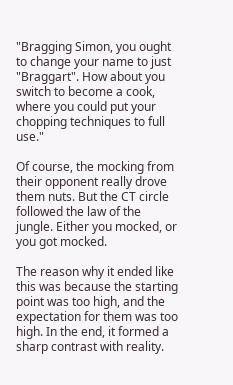"Bragging Simon, you ought to change your name to just "Braggart". How about you switch to become a cook, where you could put your chopping techniques to full use."

Of course, the mocking from their opponent really drove them nuts. But the CT circle followed the law of the jungle. Either you mocked, or you got mocked.

The reason why it ended like this was because the starting point was too high, and the expectation for them was too high. In the end, it formed a sharp contrast with reality.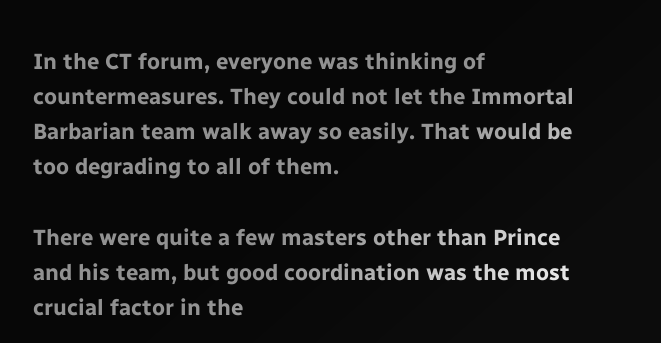In the CT forum, everyone was thinking of countermeasures. They could not let the Immortal Barbarian team walk away so easily. That would be too degrading to all of them.

There were quite a few masters other than Prince and his team, but good coordination was the most crucial factor in the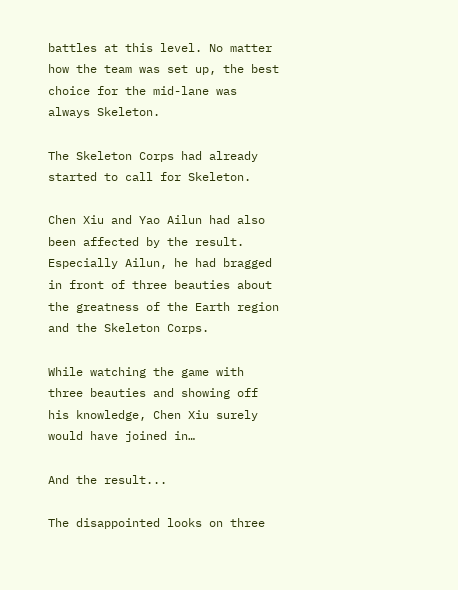battles at this level. No matter how the team was set up, the best choice for the mid-lane was always Skeleton.

The Skeleton Corps had already started to call for Skeleton.

Chen Xiu and Yao Ailun had also been affected by the result. Especially Ailun, he had bragged in front of three beauties about the greatness of the Earth region and the Skeleton Corps.

While watching the game with three beauties and showing off his knowledge, Chen Xiu surely would have joined in…

And the result...

The disappointed looks on three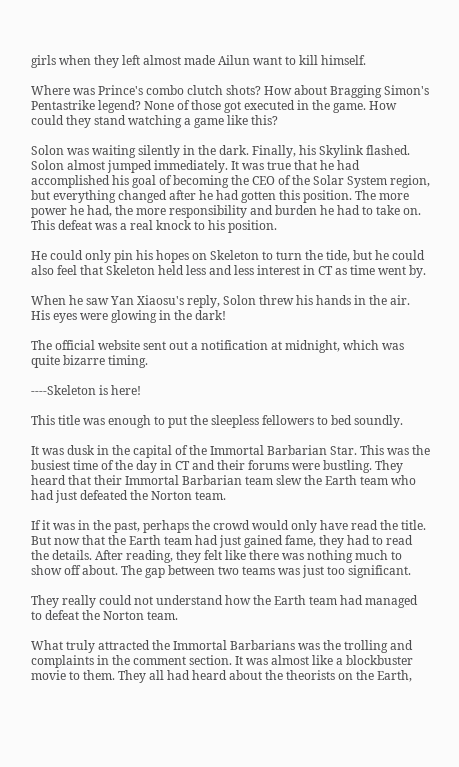girls when they left almost made Ailun want to kill himself.

Where was Prince's combo clutch shots? How about Bragging Simon's Pentastrike legend? None of those got executed in the game. How could they stand watching a game like this?

Solon was waiting silently in the dark. Finally, his Skylink flashed. Solon almost jumped immediately. It was true that he had accomplished his goal of becoming the CEO of the Solar System region, but everything changed after he had gotten this position. The more power he had, the more responsibility and burden he had to take on. This defeat was a real knock to his position.

He could only pin his hopes on Skeleton to turn the tide, but he could also feel that Skeleton held less and less interest in CT as time went by.

When he saw Yan Xiaosu's reply, Solon threw his hands in the air. His eyes were glowing in the dark!

The official website sent out a notification at midnight, which was quite bizarre timing.

----Skeleton is here!

This title was enough to put the sleepless fellowers to bed soundly.

It was dusk in the capital of the Immortal Barbarian Star. This was the busiest time of the day in CT and their forums were bustling. They heard that their Immortal Barbarian team slew the Earth team who had just defeated the Norton team.

If it was in the past, perhaps the crowd would only have read the title. But now that the Earth team had just gained fame, they had to read the details. After reading, they felt like there was nothing much to show off about. The gap between two teams was just too significant.

They really could not understand how the Earth team had managed to defeat the Norton team.

What truly attracted the Immortal Barbarians was the trolling and complaints in the comment section. It was almost like a blockbuster movie to them. They all had heard about the theorists on the Earth,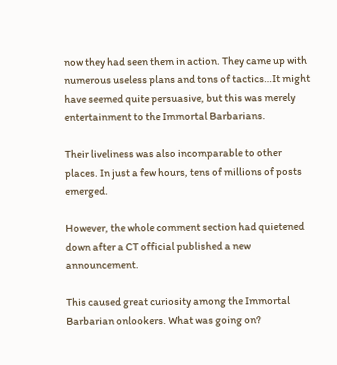now they had seen them in action. They came up with numerous useless plans and tons of tactics…It might have seemed quite persuasive, but this was merely entertainment to the Immortal Barbarians.

Their liveliness was also incomparable to other places. In just a few hours, tens of millions of posts emerged.

However, the whole comment section had quietened down after a CT official published a new announcement.

This caused great curiosity among the Immortal Barbarian onlookers. What was going on?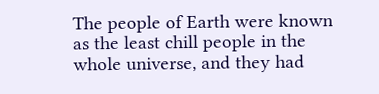The people of Earth were known as the least chill people in the whole universe, and they had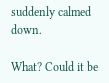suddenly calmed down.

What? Could it be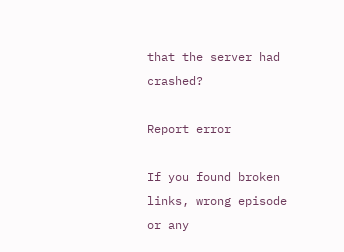that the server had crashed?

Report error

If you found broken links, wrong episode or any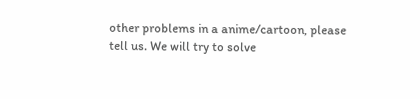other problems in a anime/cartoon, please tell us. We will try to solve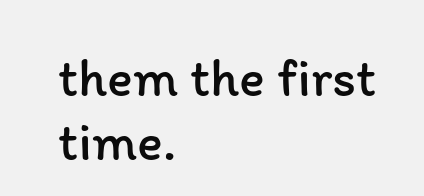them the first time.